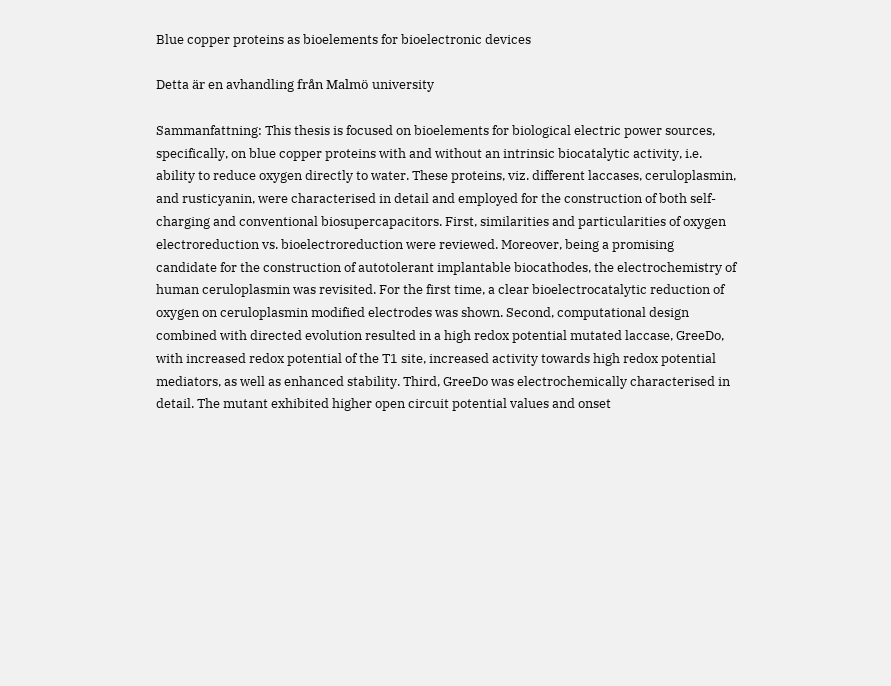Blue copper proteins as bioelements for bioelectronic devices

Detta är en avhandling från Malmö university

Sammanfattning: This thesis is focused on bioelements for biological electric power sources, specifically, on blue copper proteins with and without an intrinsic biocatalytic activity, i.e. ability to reduce oxygen directly to water. These proteins, viz. different laccases, ceruloplasmin, and rusticyanin, were characterised in detail and employed for the construction of both self-charging and conventional biosupercapacitors. First, similarities and particularities of oxygen electroreduction vs. bioelectroreduction were reviewed. Moreover, being a promising candidate for the construction of autotolerant implantable biocathodes, the electrochemistry of human ceruloplasmin was revisited. For the first time, a clear bioelectrocatalytic reduction of oxygen on ceruloplasmin modified electrodes was shown. Second, computational design combined with directed evolution resulted in a high redox potential mutated laccase, GreeDo, with increased redox potential of the T1 site, increased activity towards high redox potential mediators, as well as enhanced stability. Third, GreeDo was electrochemically characterised in detail. The mutant exhibited higher open circuit potential values and onset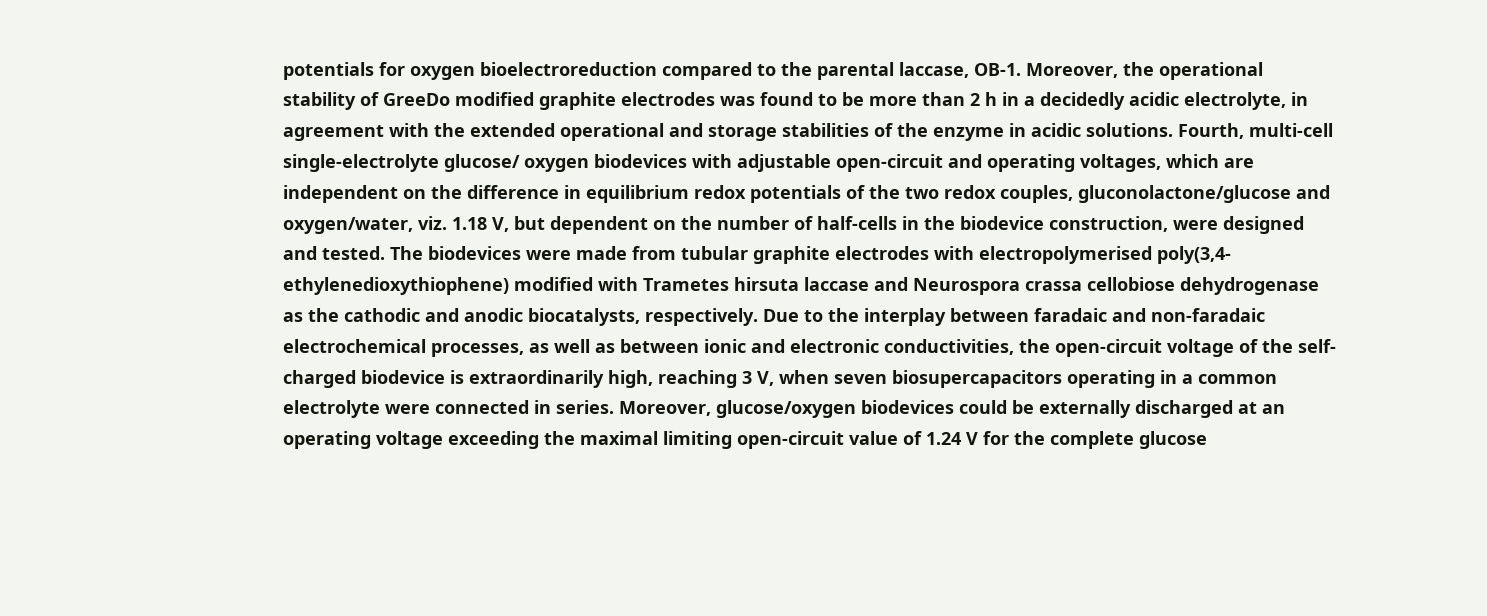potentials for oxygen bioelectroreduction compared to the parental laccase, OB-1. Moreover, the operational stability of GreeDo modified graphite electrodes was found to be more than 2 h in a decidedly acidic electrolyte, in agreement with the extended operational and storage stabilities of the enzyme in acidic solutions. Fourth, multi-cell single-electrolyte glucose/ oxygen biodevices with adjustable open-circuit and operating voltages, which are independent on the difference in equilibrium redox potentials of the two redox couples, gluconolactone/glucose and oxygen/water, viz. 1.18 V, but dependent on the number of half-cells in the biodevice construction, were designed and tested. The biodevices were made from tubular graphite electrodes with electropolymerised poly(3,4-ethylenedioxythiophene) modified with Trametes hirsuta laccase and Neurospora crassa cellobiose dehydrogenase as the cathodic and anodic biocatalysts, respectively. Due to the interplay between faradaic and non-faradaic electrochemical processes, as well as between ionic and electronic conductivities, the open-circuit voltage of the self-charged biodevice is extraordinarily high, reaching 3 V, when seven biosupercapacitors operating in a common electrolyte were connected in series. Moreover, glucose/oxygen biodevices could be externally discharged at an operating voltage exceeding the maximal limiting open-circuit value of 1.24 V for the complete glucose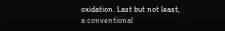oxidation. Last but not least, a conventional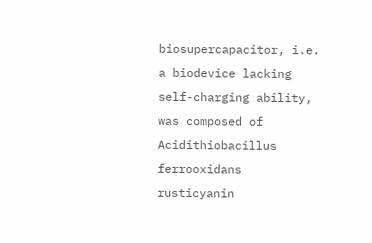biosupercapacitor, i.e. a biodevice lacking self-charging ability, was composed of Acidithiobacillus ferrooxidans rusticyanin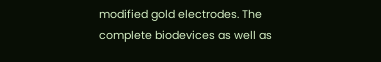modified gold electrodes. The complete biodevices as well as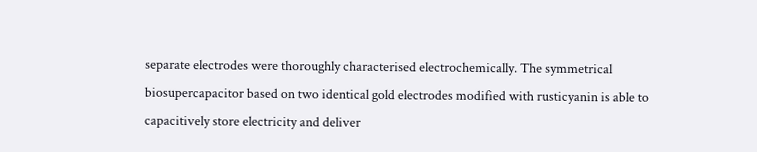separate electrodes were thoroughly characterised electrochemically. The symmetrical biosupercapacitor based on two identical gold electrodes modified with rusticyanin is able to capacitively store electricity and deliver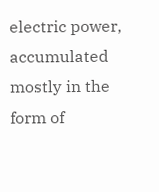electric power, accumulated mostly in the form of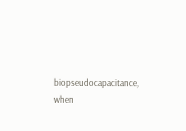biopseudocapacitance, when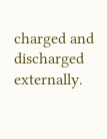charged and discharged externally.